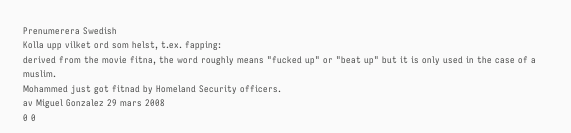Prenumerera Swedish
Kolla upp vilket ord som helst, t.ex. fapping:
derived from the movie fitna, the word roughly means "fucked up" or "beat up" but it is only used in the case of a muslim.
Mohammed just got fitnad by Homeland Security officers.
av Miguel Gonzalez 29 mars 2008
0 0